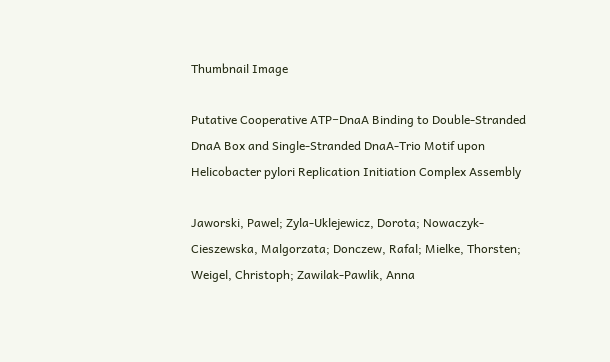Thumbnail Image

Putative Cooperative ATP−DnaA Binding to Double-Stranded DnaA Box and Single-Stranded DnaA-Trio Motif upon Helicobacter pylori Replication Initiation Complex Assembly

Jaworski, Pawel; Zyla-Uklejewicz, Dorota; Nowaczyk-Cieszewska, Malgorzata; Donczew, Rafal; Mielke, Thorsten; Weigel, Christoph; Zawilak-Pawlik, Anna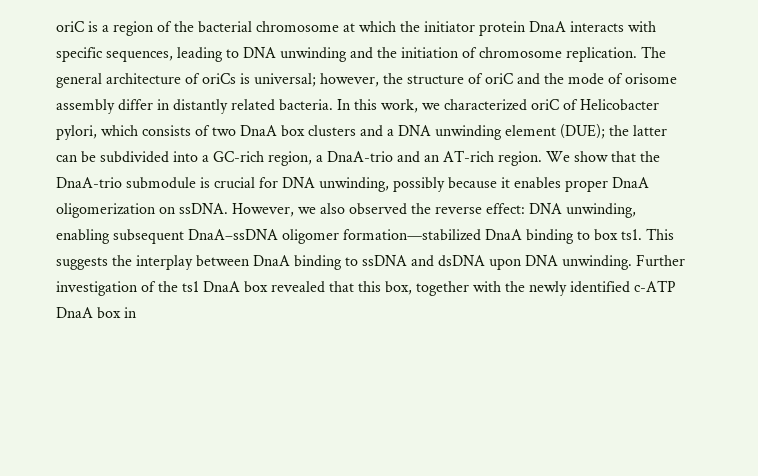oriC is a region of the bacterial chromosome at which the initiator protein DnaA interacts with specific sequences, leading to DNA unwinding and the initiation of chromosome replication. The general architecture of oriCs is universal; however, the structure of oriC and the mode of orisome assembly differ in distantly related bacteria. In this work, we characterized oriC of Helicobacter pylori, which consists of two DnaA box clusters and a DNA unwinding element (DUE); the latter can be subdivided into a GC-rich region, a DnaA-trio and an AT-rich region. We show that the DnaA-trio submodule is crucial for DNA unwinding, possibly because it enables proper DnaA oligomerization on ssDNA. However, we also observed the reverse effect: DNA unwinding, enabling subsequent DnaA–ssDNA oligomer formation—stabilized DnaA binding to box ts1. This suggests the interplay between DnaA binding to ssDNA and dsDNA upon DNA unwinding. Further investigation of the ts1 DnaA box revealed that this box, together with the newly identified c-ATP DnaA box in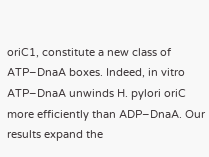oriC1, constitute a new class of ATP–DnaA boxes. Indeed, in vitro ATP–DnaA unwinds H. pylori oriC more efficiently than ADP–DnaA. Our results expand the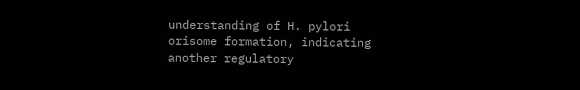understanding of H. pylori orisome formation, indicating another regulatory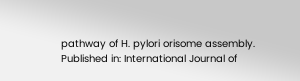pathway of H. pylori orisome assembly.
Published in: International Journal of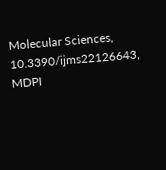Molecular Sciences, 10.3390/ijms22126643, MDPI